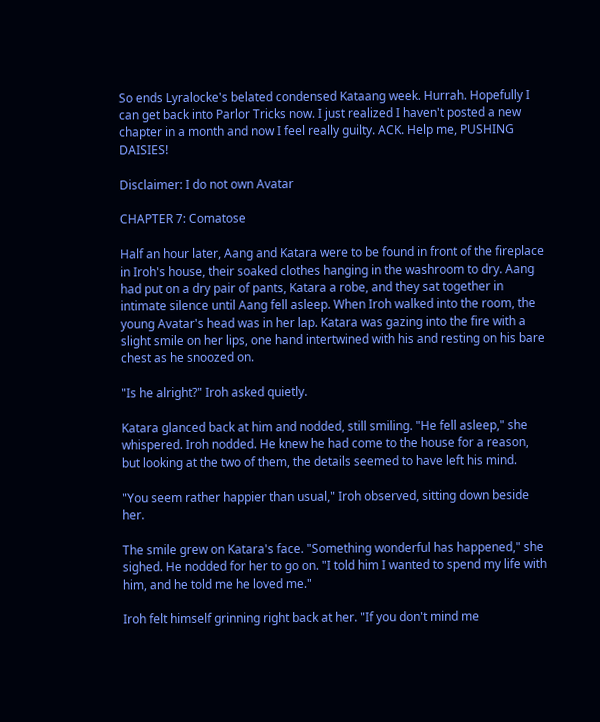So ends Lyralocke's belated condensed Kataang week. Hurrah. Hopefully I can get back into Parlor Tricks now. I just realized I haven't posted a new chapter in a month and now I feel really guilty. ACK. Help me, PUSHING DAISIES!

Disclaimer: I do not own Avatar

CHAPTER 7: Comatose

Half an hour later, Aang and Katara were to be found in front of the fireplace in Iroh's house, their soaked clothes hanging in the washroom to dry. Aang had put on a dry pair of pants, Katara a robe, and they sat together in intimate silence until Aang fell asleep. When Iroh walked into the room, the young Avatar's head was in her lap. Katara was gazing into the fire with a slight smile on her lips, one hand intertwined with his and resting on his bare chest as he snoozed on.

"Is he alright?" Iroh asked quietly.

Katara glanced back at him and nodded, still smiling. "He fell asleep," she whispered. Iroh nodded. He knew he had come to the house for a reason, but looking at the two of them, the details seemed to have left his mind.

"You seem rather happier than usual," Iroh observed, sitting down beside her.

The smile grew on Katara's face. "Something wonderful has happened," she sighed. He nodded for her to go on. "I told him I wanted to spend my life with him, and he told me he loved me."

Iroh felt himself grinning right back at her. "If you don't mind me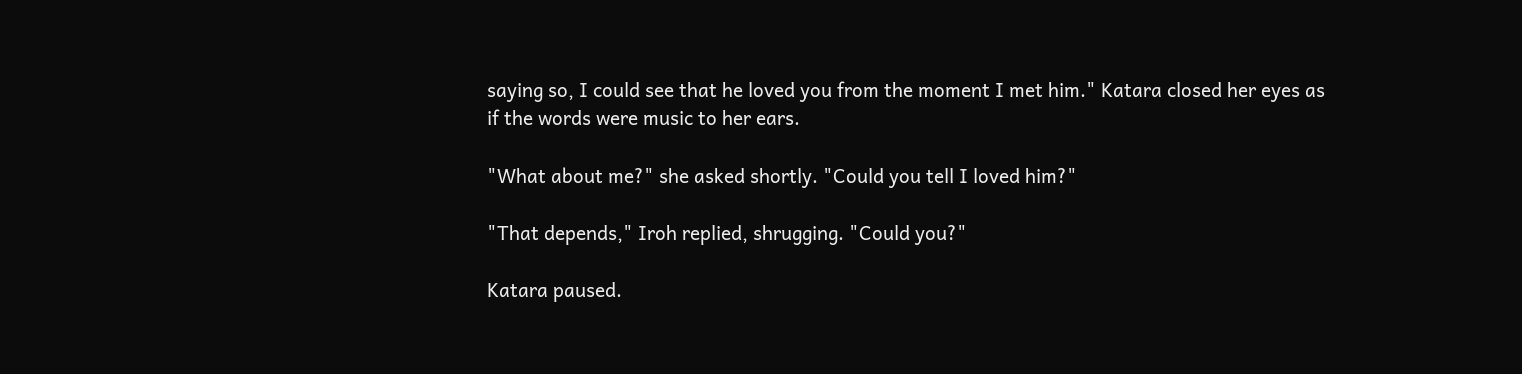saying so, I could see that he loved you from the moment I met him." Katara closed her eyes as if the words were music to her ears.

"What about me?" she asked shortly. "Could you tell I loved him?"

"That depends," Iroh replied, shrugging. "Could you?"

Katara paused.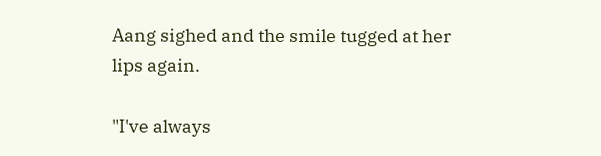Aang sighed and the smile tugged at her lips again.

"I've always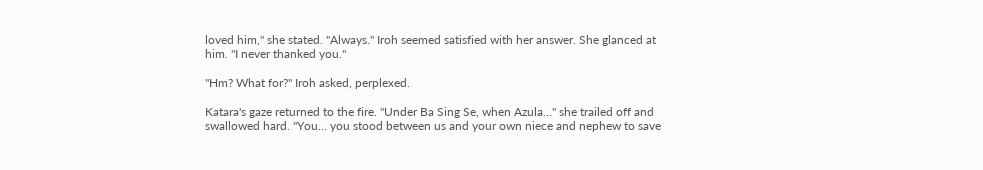loved him," she stated. "Always." Iroh seemed satisfied with her answer. She glanced at him. "I never thanked you."

"Hm? What for?" Iroh asked, perplexed.

Katara's gaze returned to the fire. "Under Ba Sing Se, when Azula…" she trailed off and swallowed hard. "You… you stood between us and your own niece and nephew to save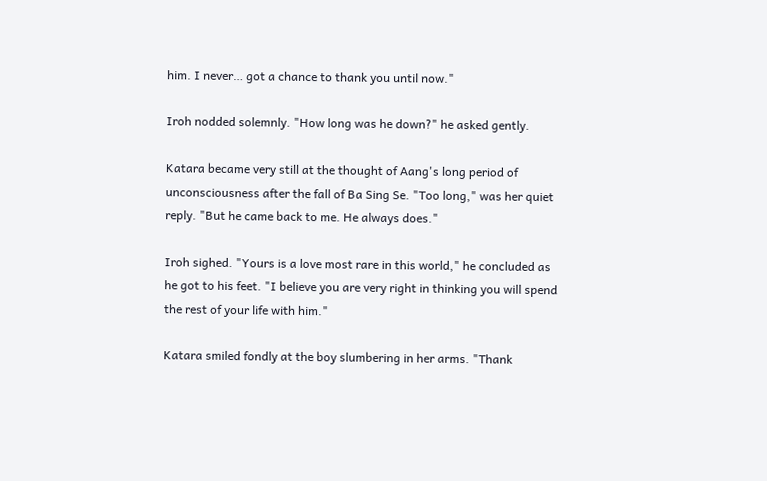him. I never… got a chance to thank you until now."

Iroh nodded solemnly. "How long was he down?" he asked gently.

Katara became very still at the thought of Aang's long period of unconsciousness after the fall of Ba Sing Se. "Too long," was her quiet reply. "But he came back to me. He always does."

Iroh sighed. "Yours is a love most rare in this world," he concluded as he got to his feet. "I believe you are very right in thinking you will spend the rest of your life with him."

Katara smiled fondly at the boy slumbering in her arms. "Thank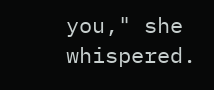you," she whispered.